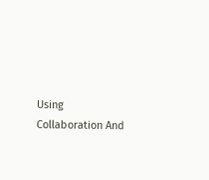Using Collaboration And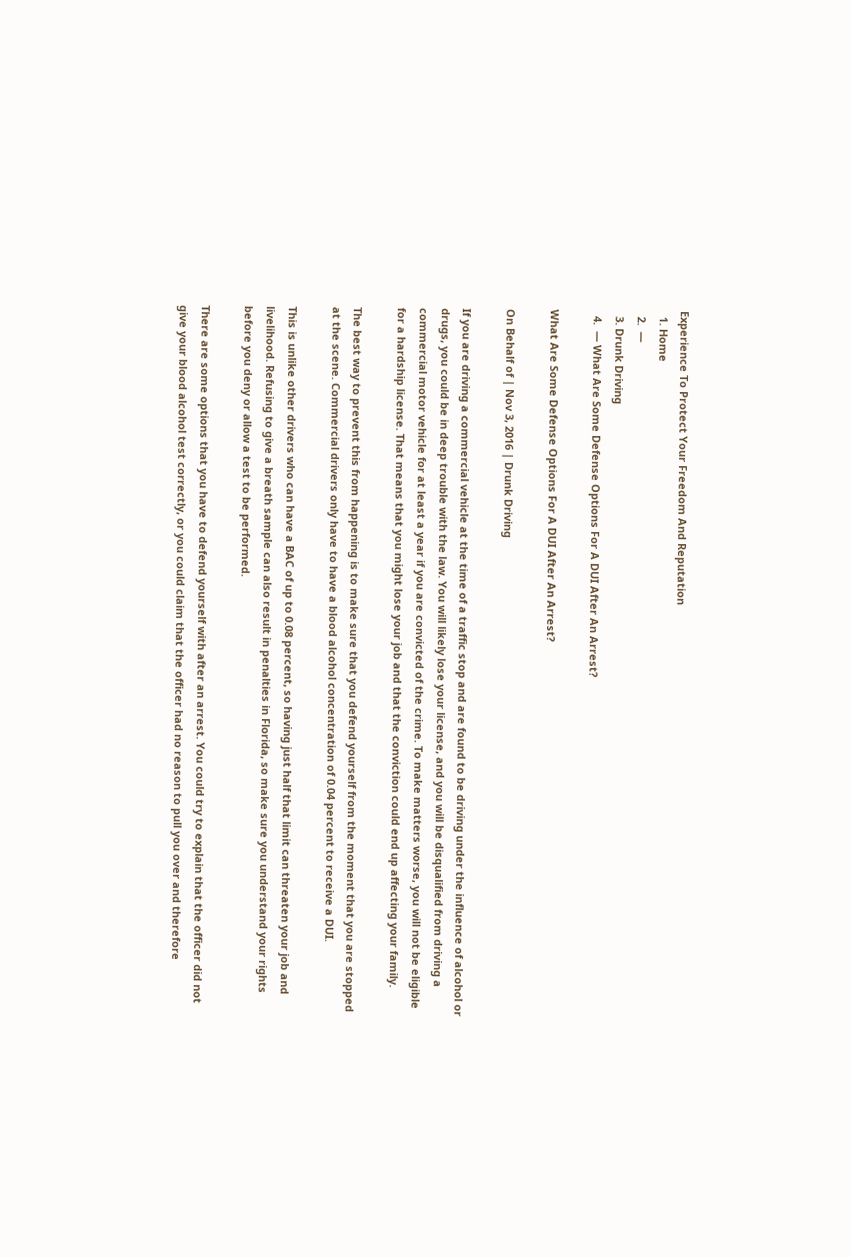Experience To Protect Your Freedom And Reputation
  1. Home
  2.  —
  3. Drunk Driving
  4.  — What Are Some Defense Options For A DUI After An Arrest?

What Are Some Defense Options For A DUI After An Arrest?

On Behalf of | Nov 3, 2016 | Drunk Driving

If you are driving a commercial vehicle at the time of a traffic stop and are found to be driving under the influence of alcohol or drugs, you could be in deep trouble with the law. You will likely lose your license, and you will be disqualified from driving a commercial motor vehicle for at least a year if you are convicted of the crime. To make matters worse, you will not be eligible for a hardship license. That means that you might lose your job and that the conviction could end up affecting your family.

The best way to prevent this from happening is to make sure that you defend yourself from the moment that you are stopped at the scene. Commercial drivers only have to have a blood alcohol concentration of 0.04 percent to receive a DUI.

This is unlike other drivers who can have a BAC of up to 0.08 percent, so having just half that limit can threaten your job and livelihood. Refusing to give a breath sample can also result in penalties in Florida, so make sure you understand your rights before you deny or allow a test to be performed.

There are some options that you have to defend yourself with after an arrest. You could try to explain that the officer did not give your blood alcohol test correctly, or you could claim that the officer had no reason to pull you over and therefore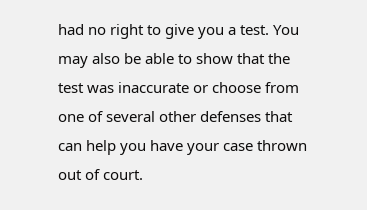had no right to give you a test. You may also be able to show that the test was inaccurate or choose from one of several other defenses that can help you have your case thrown out of court.